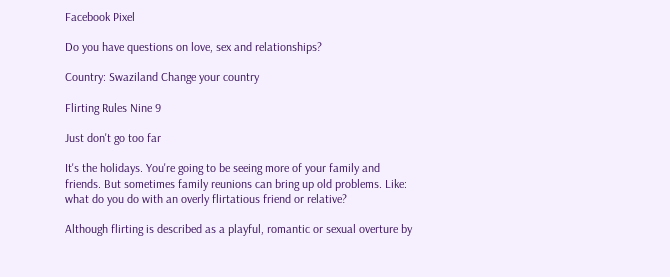Facebook Pixel

Do you have questions on love, sex and relationships?

Country: Swaziland Change your country

Flirting Rules Nine 9

Just don't go too far

It's the holidays. You're going to be seeing more of your family and friends. But sometimes family reunions can bring up old problems. Like: what do you do with an overly flirtatious friend or relative?

Although flirting is described as a playful, romantic or sexual overture by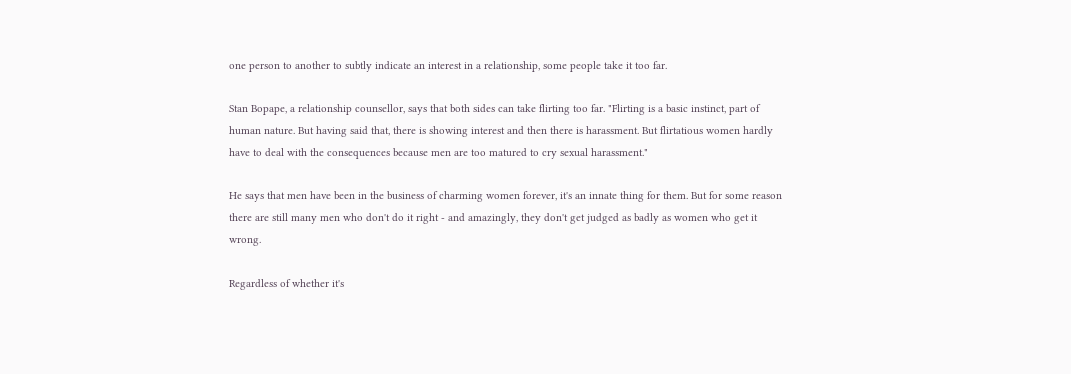one person to another to subtly indicate an interest in a relationship, some people take it too far.

Stan Bopape, a relationship counsellor, says that both sides can take flirting too far. "Flirting is a basic instinct, part of human nature. But having said that, there is showing interest and then there is harassment. But flirtatious women hardly have to deal with the consequences because men are too matured to cry sexual harassment."

He says that men have been in the business of charming women forever, it's an innate thing for them. But for some reason there are still many men who don't do it right - and amazingly, they don't get judged as badly as women who get it wrong.

Regardless of whether it's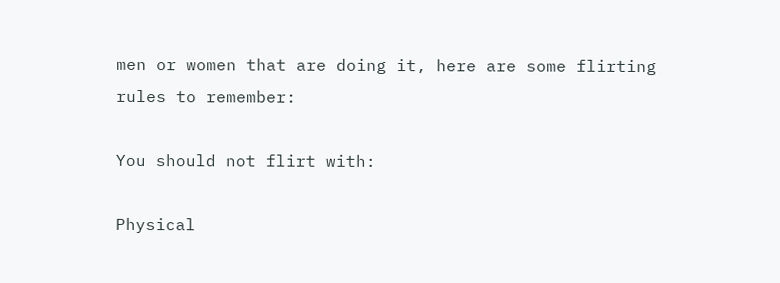men or women that are doing it, here are some flirting rules to remember:

You should not flirt with:

Physical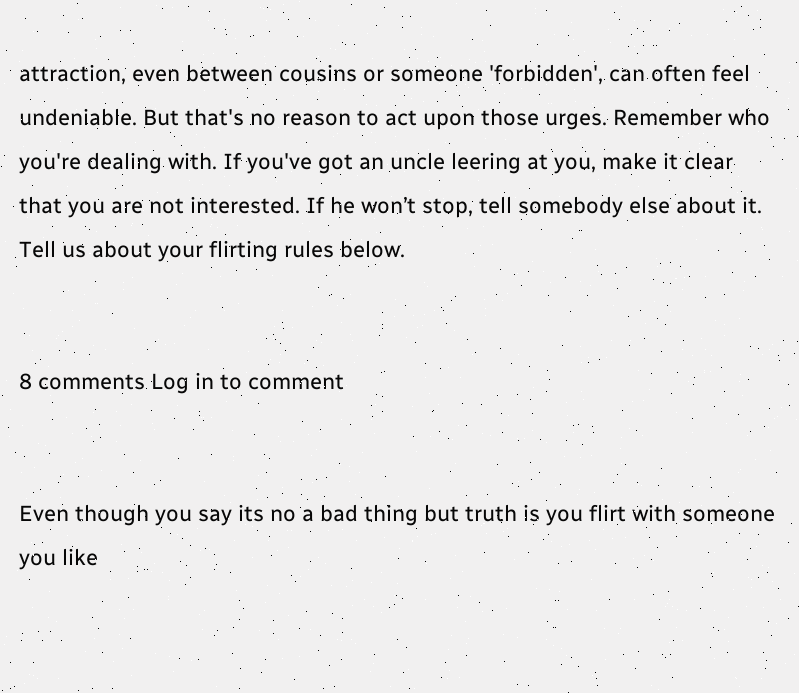attraction, even between cousins or someone 'forbidden', can often feel undeniable. But that's no reason to act upon those urges. Remember who you're dealing with. If you've got an uncle leering at you, make it clear that you are not interested. If he won’t stop, tell somebody else about it. Tell us about your flirting rules below.


8 comments Log in to comment


Even though you say its no a bad thing but truth is you flirt with someone you like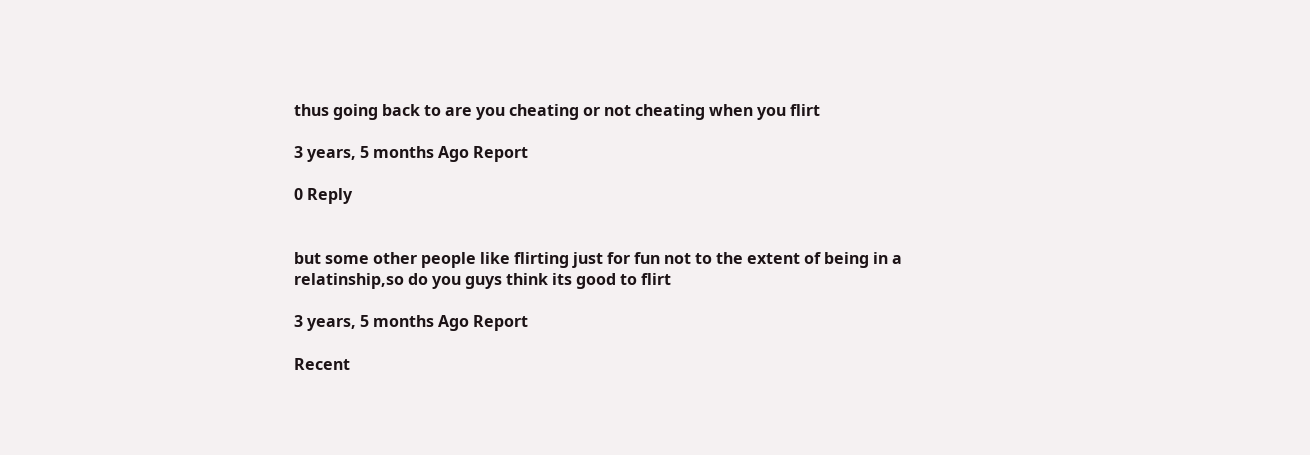thus going back to are you cheating or not cheating when you flirt

3 years, 5 months Ago Report

0 Reply


but some other people like flirting just for fun not to the extent of being in a relatinship,so do you guys think its good to flirt

3 years, 5 months Ago Report

Recent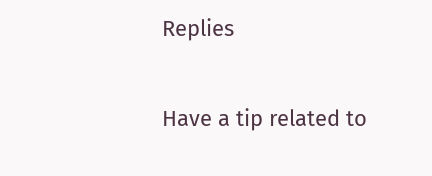Replies

Have a tip related to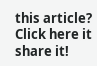this article? Click here it share it!